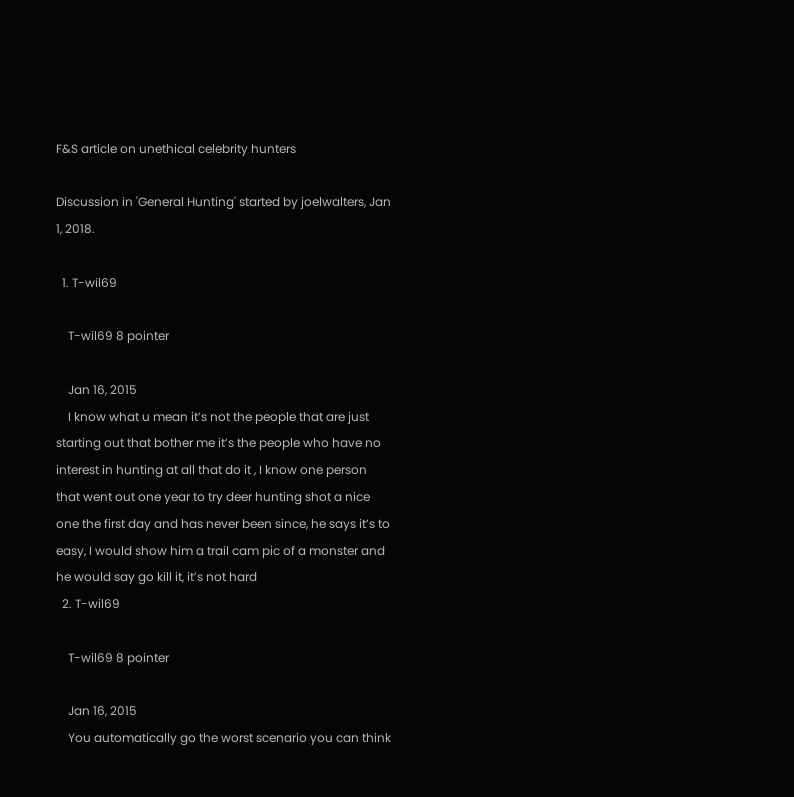F&S article on unethical celebrity hunters

Discussion in 'General Hunting' started by joelwalters, Jan 1, 2018.

  1. T-wil69

    T-wil69 8 pointer

    Jan 16, 2015
    I know what u mean it’s not the people that are just starting out that bother me it’s the people who have no interest in hunting at all that do it , I know one person that went out one year to try deer hunting shot a nice one the first day and has never been since, he says it’s to easy, I would show him a trail cam pic of a monster and he would say go kill it, it’s not hard
  2. T-wil69

    T-wil69 8 pointer

    Jan 16, 2015
    You automatically go the worst scenario you can think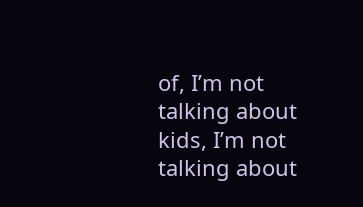of, I’m not talking about kids, I’m not talking about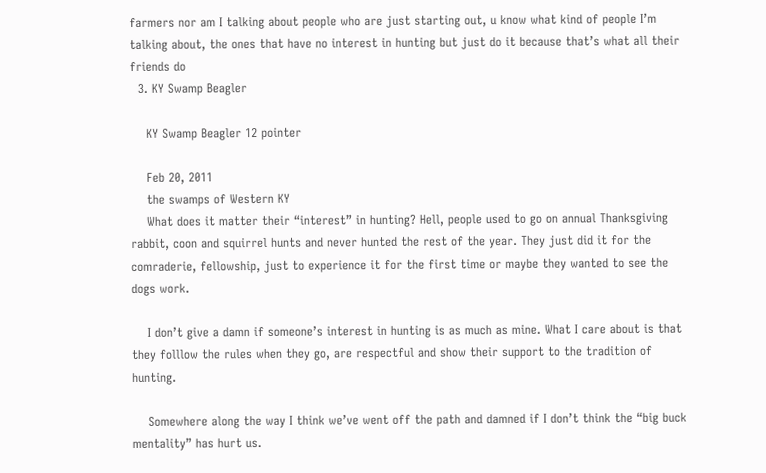farmers nor am I talking about people who are just starting out, u know what kind of people I’m talking about, the ones that have no interest in hunting but just do it because that’s what all their friends do
  3. KY Swamp Beagler

    KY Swamp Beagler 12 pointer

    Feb 20, 2011
    the swamps of Western KY
    What does it matter their “interest” in hunting? Hell, people used to go on annual Thanksgiving rabbit, coon and squirrel hunts and never hunted the rest of the year. They just did it for the comraderie, fellowship, just to experience it for the first time or maybe they wanted to see the dogs work.

    I don’t give a damn if someone’s interest in hunting is as much as mine. What I care about is that they folllow the rules when they go, are respectful and show their support to the tradition of hunting.

    Somewhere along the way I think we’ve went off the path and damned if I don’t think the “big buck mentality” has hurt us.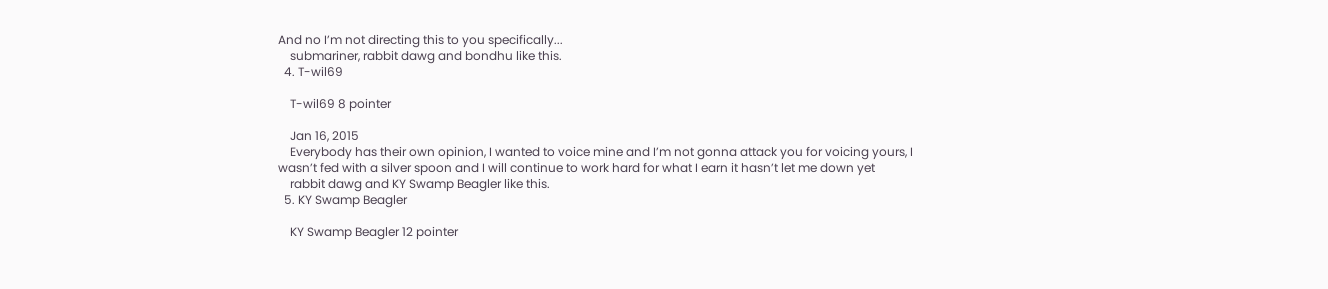And no I’m not directing this to you specifically...
    submariner, rabbit dawg and bondhu like this.
  4. T-wil69

    T-wil69 8 pointer

    Jan 16, 2015
    Everybody has their own opinion, I wanted to voice mine and I’m not gonna attack you for voicing yours, I wasn’t fed with a silver spoon and I will continue to work hard for what I earn it hasn’t let me down yet
    rabbit dawg and KY Swamp Beagler like this.
  5. KY Swamp Beagler

    KY Swamp Beagler 12 pointer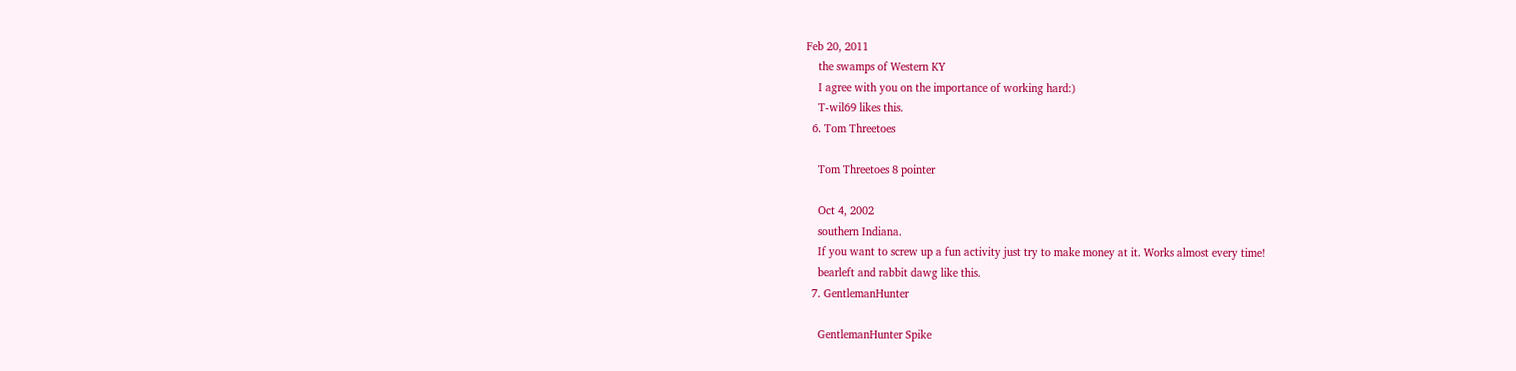Feb 20, 2011
    the swamps of Western KY
    I agree with you on the importance of working hard:)
    T-wil69 likes this.
  6. Tom Threetoes

    Tom Threetoes 8 pointer

    Oct 4, 2002
    southern Indiana.
    If you want to screw up a fun activity just try to make money at it. Works almost every time!
    bearleft and rabbit dawg like this.
  7. GentlemanHunter

    GentlemanHunter Spike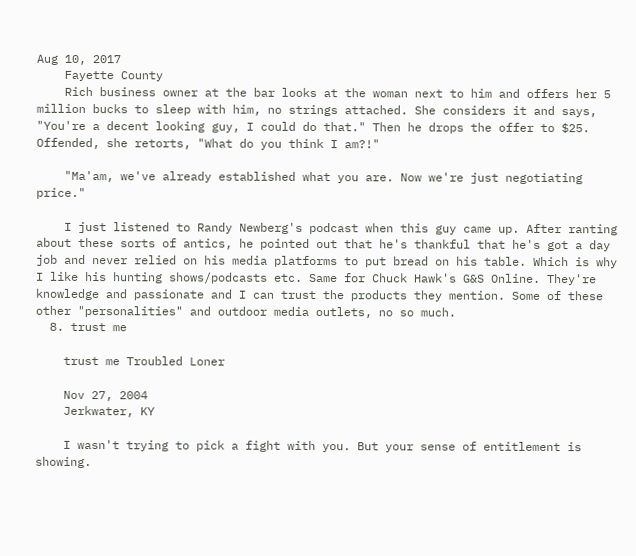Aug 10, 2017
    Fayette County
    Rich business owner at the bar looks at the woman next to him and offers her 5 million bucks to sleep with him, no strings attached. She considers it and says, "You're a decent looking guy, I could do that." Then he drops the offer to $25. Offended, she retorts, "What do you think I am?!"

    "Ma'am, we've already established what you are. Now we're just negotiating price."

    I just listened to Randy Newberg's podcast when this guy came up. After ranting about these sorts of antics, he pointed out that he's thankful that he's got a day job and never relied on his media platforms to put bread on his table. Which is why I like his hunting shows/podcasts etc. Same for Chuck Hawk's G&S Online. They're knowledge and passionate and I can trust the products they mention. Some of these other "personalities" and outdoor media outlets, no so much.
  8. trust me

    trust me Troubled Loner

    Nov 27, 2004
    Jerkwater, KY

    I wasn't trying to pick a fight with you. But your sense of entitlement is showing.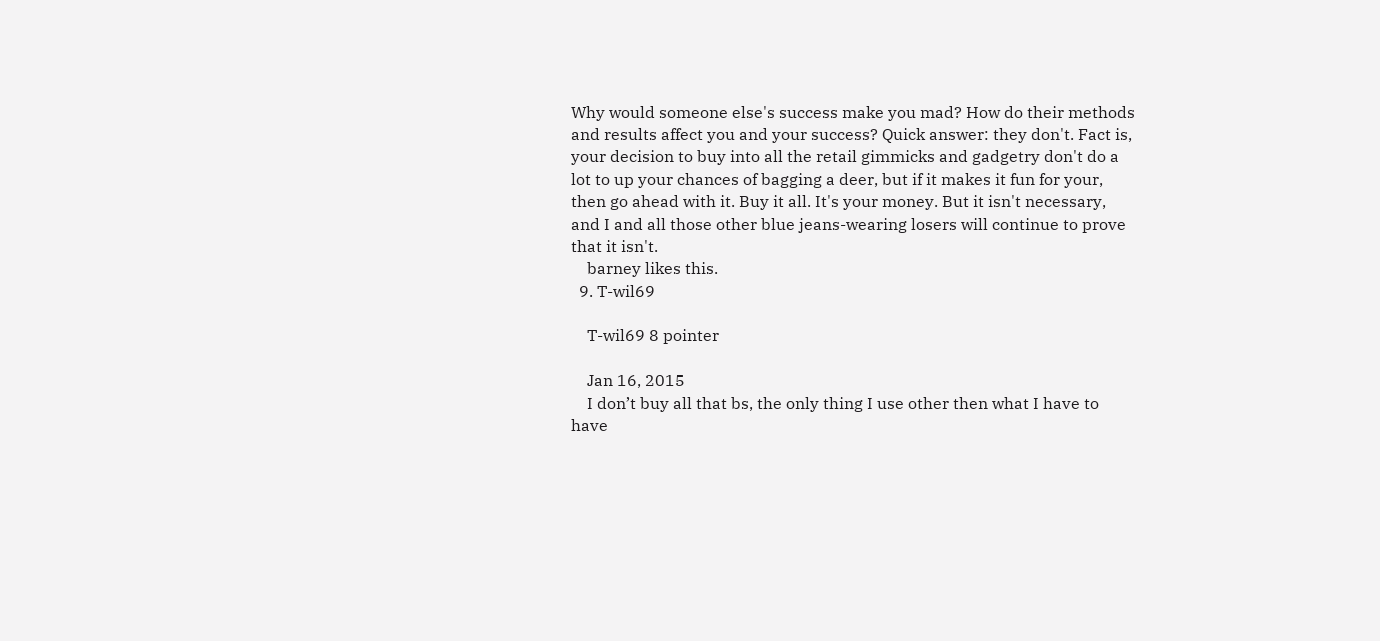Why would someone else's success make you mad? How do their methods and results affect you and your success? Quick answer: they don't. Fact is, your decision to buy into all the retail gimmicks and gadgetry don't do a lot to up your chances of bagging a deer, but if it makes it fun for your, then go ahead with it. Buy it all. It's your money. But it isn't necessary, and I and all those other blue jeans-wearing losers will continue to prove that it isn't.
    barney likes this.
  9. T-wil69

    T-wil69 8 pointer

    Jan 16, 2015
    I don’t buy all that bs, the only thing I use other then what I have to have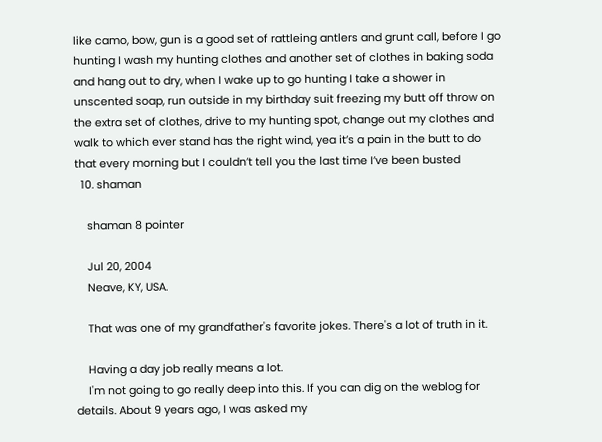like camo, bow, gun is a good set of rattleing antlers and grunt call, before I go hunting I wash my hunting clothes and another set of clothes in baking soda and hang out to dry, when I wake up to go hunting I take a shower in unscented soap, run outside in my birthday suit freezing my butt off throw on the extra set of clothes, drive to my hunting spot, change out my clothes and walk to which ever stand has the right wind, yea it’s a pain in the butt to do that every morning but I couldn’t tell you the last time I’ve been busted
  10. shaman

    shaman 8 pointer

    Jul 20, 2004
    Neave, KY, USA.

    That was one of my grandfather's favorite jokes. There's a lot of truth in it.

    Having a day job really means a lot.
    I'm not going to go really deep into this. If you can dig on the weblog for details. About 9 years ago, I was asked my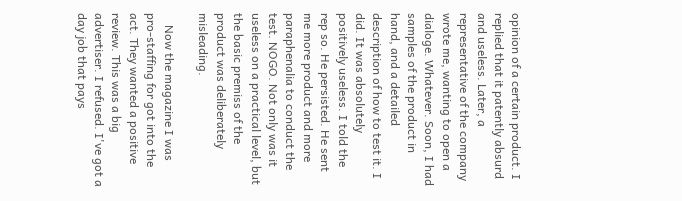opinion of a certain product. I replied that it patently absurd and useless. Later, a representative of the company wrote me, wanting to open a dialoge. Whatever. Soon, I had samples of the product in hand, and a detailed description of how to test it. I did. It was absolutely positively useless. I told the rep so. He persisted. He sent me more product and more paraphenalia to conduct the test. NOGO. Not only was it useless on a practical level, but the basic premiss of the product was deliberately misleading.

    Now the magazine I was pro-staffing for got into the act. They wanted a positive review. This was a big advertiser. I refused. I've got a day job that pays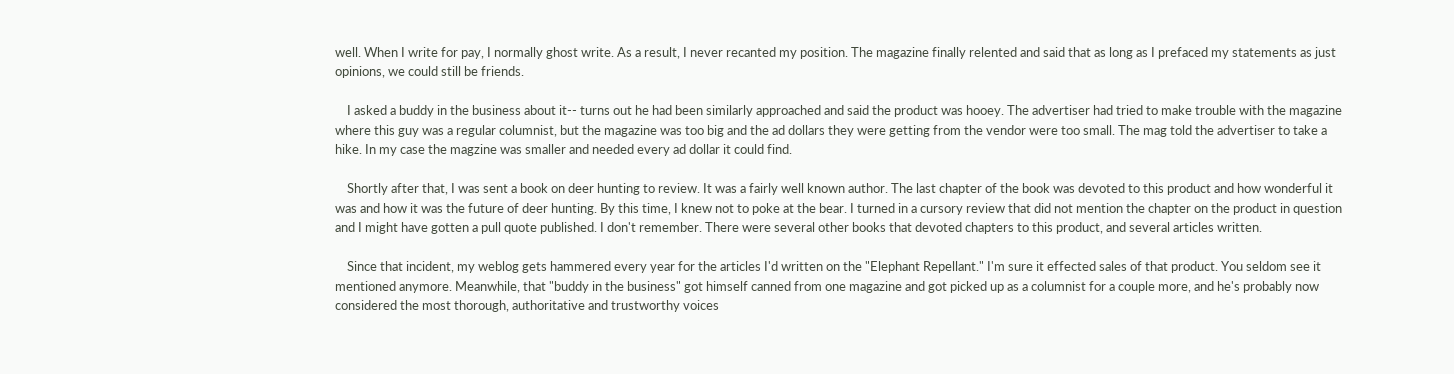well. When I write for pay, I normally ghost write. As a result, I never recanted my position. The magazine finally relented and said that as long as I prefaced my statements as just opinions, we could still be friends.

    I asked a buddy in the business about it-- turns out he had been similarly approached and said the product was hooey. The advertiser had tried to make trouble with the magazine where this guy was a regular columnist, but the magazine was too big and the ad dollars they were getting from the vendor were too small. The mag told the advertiser to take a hike. In my case the magzine was smaller and needed every ad dollar it could find.

    Shortly after that, I was sent a book on deer hunting to review. It was a fairly well known author. The last chapter of the book was devoted to this product and how wonderful it was and how it was the future of deer hunting. By this time, I knew not to poke at the bear. I turned in a cursory review that did not mention the chapter on the product in question and I might have gotten a pull quote published. I don't remember. There were several other books that devoted chapters to this product, and several articles written.

    Since that incident, my weblog gets hammered every year for the articles I'd written on the "Elephant Repellant." I'm sure it effected sales of that product. You seldom see it mentioned anymore. Meanwhile, that "buddy in the business" got himself canned from one magazine and got picked up as a columnist for a couple more, and he's probably now considered the most thorough, authoritative and trustworthy voices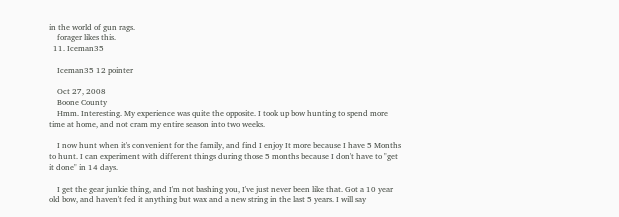in the world of gun rags.
    forager likes this.
  11. Iceman35

    Iceman35 12 pointer

    Oct 27, 2008
    Boone County
    Hmm. Interesting. My experience was quite the opposite. I took up bow hunting to spend more time at home, and not cram my entire season into two weeks.

    I now hunt when it's convenient for the family, and find I enjoy It more because I have 5 Months to hunt. I can experiment with different things during those 5 months because I don't have to "get it done" in 14 days.

    I get the gear junkie thing, and I'm not bashing you, I've just never been like that. Got a 10 year old bow, and haven't fed it anything but wax and a new string in the last 5 years. I will say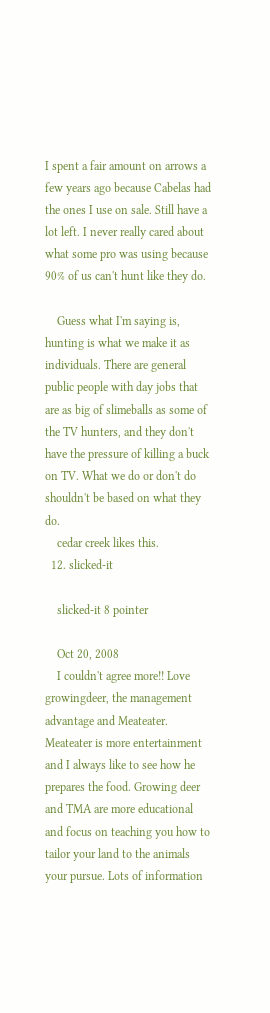I spent a fair amount on arrows a few years ago because Cabelas had the ones I use on sale. Still have a lot left. I never really cared about what some pro was using because 90% of us can't hunt like they do.

    Guess what I'm saying is, hunting is what we make it as individuals. There are general public people with day jobs that are as big of slimeballs as some of the TV hunters, and they don't have the pressure of killing a buck on TV. What we do or don't do shouldn't be based on what they do.
    cedar creek likes this.
  12. slicked-it

    slicked-it 8 pointer

    Oct 20, 2008
    I couldn't agree more!! Love growingdeer, the management advantage and Meateater. Meateater is more entertainment and I always like to see how he prepares the food. Growing deer and TMA are more educational and focus on teaching you how to tailor your land to the animals your pursue. Lots of information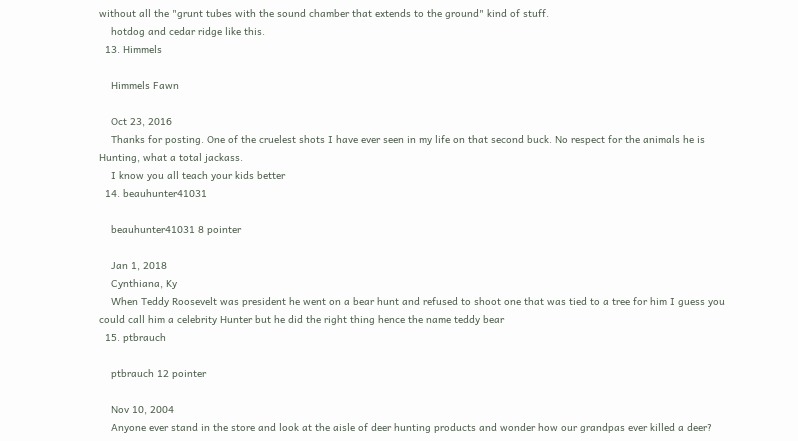without all the "grunt tubes with the sound chamber that extends to the ground" kind of stuff.
    hotdog and cedar ridge like this.
  13. Himmels

    Himmels Fawn

    Oct 23, 2016
    Thanks for posting. One of the cruelest shots I have ever seen in my life on that second buck. No respect for the animals he is Hunting, what a total jackass.
    I know you all teach your kids better
  14. beauhunter41031

    beauhunter41031 8 pointer

    Jan 1, 2018
    Cynthiana, Ky
    When Teddy Roosevelt was president he went on a bear hunt and refused to shoot one that was tied to a tree for him I guess you could call him a celebrity Hunter but he did the right thing hence the name teddy bear
  15. ptbrauch

    ptbrauch 12 pointer

    Nov 10, 2004
    Anyone ever stand in the store and look at the aisle of deer hunting products and wonder how our grandpas ever killed a deer?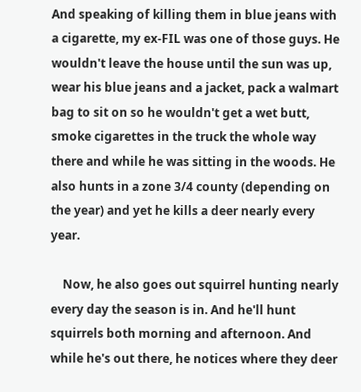And speaking of killing them in blue jeans with a cigarette, my ex-FIL was one of those guys. He wouldn't leave the house until the sun was up, wear his blue jeans and a jacket, pack a walmart bag to sit on so he wouldn't get a wet butt, smoke cigarettes in the truck the whole way there and while he was sitting in the woods. He also hunts in a zone 3/4 county (depending on the year) and yet he kills a deer nearly every year.

    Now, he also goes out squirrel hunting nearly every day the season is in. And he'll hunt squirrels both morning and afternoon. And while he's out there, he notices where they deer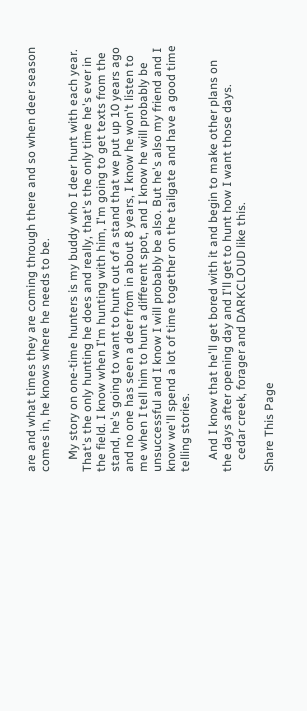are and what times they are coming through there and so when deer season comes in, he knows where he needs to be.

    My story on one-time hunters is my buddy who I deer hunt with each year. That's the only hunting he does and really, that's the only time he's ever in the field. I know when I'm hunting with him, I'm going to get texts from the stand, he's going to want to hunt out of a stand that we put up 10 years ago and no one has seen a deer from in about 8 years, I know he won't listen to me when I tell him to hunt a different spot, and I know he will probably be unsuccessful and I know I will probably be also. But he's also my friend and I know we'll spend a lot of time together on the tailgate and have a good time telling stories.

    And I know that he'll get bored with it and begin to make other plans on the days after opening day and I'll get to hunt how I want those days.
    cedar creek, forager and DARKCLOUD like this.

Share This Page